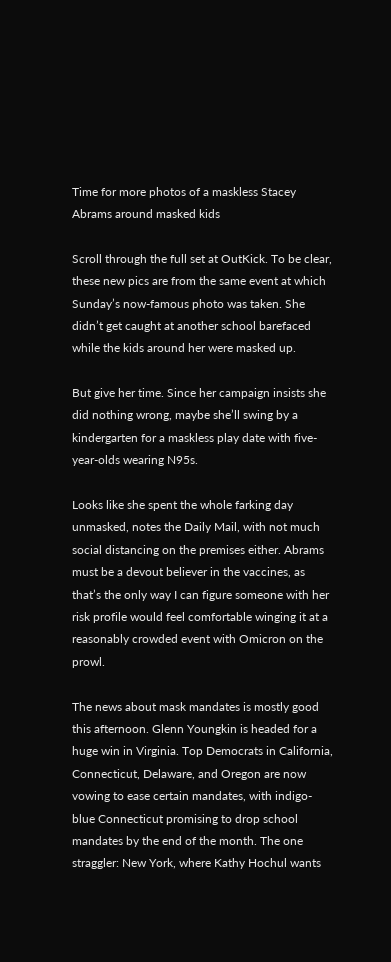Time for more photos of a maskless Stacey Abrams around masked kids

Scroll through the full set at OutKick. To be clear, these new pics are from the same event at which Sunday’s now-famous photo was taken. She didn’t get caught at another school barefaced while the kids around her were masked up.

But give her time. Since her campaign insists she did nothing wrong, maybe she’ll swing by a kindergarten for a maskless play date with five-year-olds wearing N95s.

Looks like she spent the whole farking day unmasked, notes the Daily Mail, with not much social distancing on the premises either. Abrams must be a devout believer in the vaccines, as that’s the only way I can figure someone with her risk profile would feel comfortable winging it at a reasonably crowded event with Omicron on the prowl.

The news about mask mandates is mostly good this afternoon. Glenn Youngkin is headed for a huge win in Virginia. Top Democrats in California, Connecticut, Delaware, and Oregon are now vowing to ease certain mandates, with indigo-blue Connecticut promising to drop school mandates by the end of the month. The one straggler: New York, where Kathy Hochul wants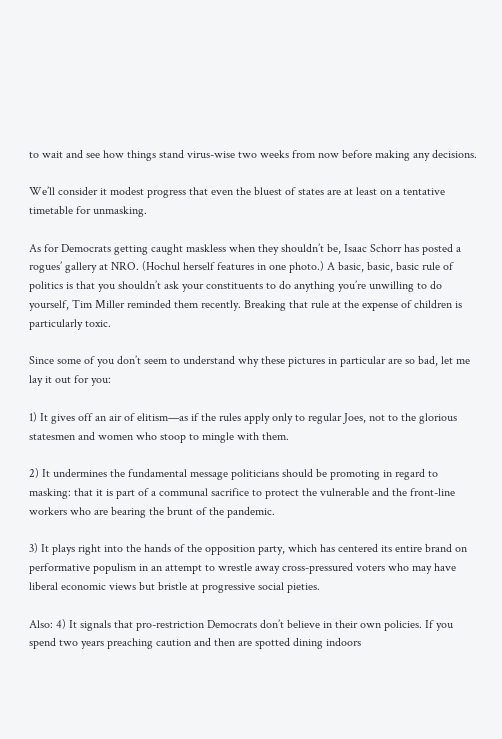to wait and see how things stand virus-wise two weeks from now before making any decisions.

We’ll consider it modest progress that even the bluest of states are at least on a tentative timetable for unmasking.

As for Democrats getting caught maskless when they shouldn’t be, Isaac Schorr has posted a rogues’ gallery at NRO. (Hochul herself features in one photo.) A basic, basic, basic rule of politics is that you shouldn’t ask your constituents to do anything you’re unwilling to do yourself, Tim Miller reminded them recently. Breaking that rule at the expense of children is particularly toxic.

Since some of you don’t seem to understand why these pictures in particular are so bad, let me lay it out for you:

1) It gives off an air of elitism—as if the rules apply only to regular Joes, not to the glorious statesmen and women who stoop to mingle with them.

2) It undermines the fundamental message politicians should be promoting in regard to masking: that it is part of a communal sacrifice to protect the vulnerable and the front-line workers who are bearing the brunt of the pandemic.

3) It plays right into the hands of the opposition party, which has centered its entire brand on performative populism in an attempt to wrestle away cross-pressured voters who may have liberal economic views but bristle at progressive social pieties.

Also: 4) It signals that pro-restriction Democrats don’t believe in their own policies. If you spend two years preaching caution and then are spotted dining indoors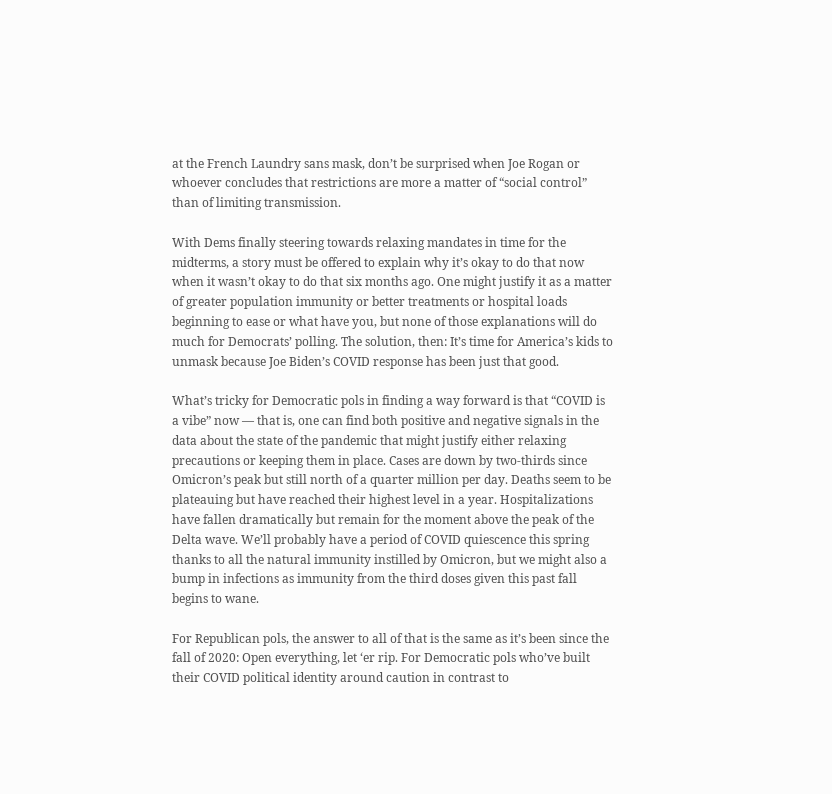at the French Laundry sans mask, don’t be surprised when Joe Rogan or whoever concludes that restrictions are more a matter of “social control” than of limiting transmission.

With Dems finally steering towards relaxing mandates in time for the midterms, a story must be offered to explain why it’s okay to do that now when it wasn’t okay to do that six months ago. One might justify it as a matter of greater population immunity or better treatments or hospital loads beginning to ease or what have you, but none of those explanations will do much for Democrats’ polling. The solution, then: It’s time for America’s kids to unmask because Joe Biden’s COVID response has been just that good.

What’s tricky for Democratic pols in finding a way forward is that “COVID is a vibe” now — that is, one can find both positive and negative signals in the data about the state of the pandemic that might justify either relaxing precautions or keeping them in place. Cases are down by two-thirds since Omicron’s peak but still north of a quarter million per day. Deaths seem to be plateauing but have reached their highest level in a year. Hospitalizations have fallen dramatically but remain for the moment above the peak of the Delta wave. We’ll probably have a period of COVID quiescence this spring thanks to all the natural immunity instilled by Omicron, but we might also a bump in infections as immunity from the third doses given this past fall begins to wane.

For Republican pols, the answer to all of that is the same as it’s been since the fall of 2020: Open everything, let ‘er rip. For Democratic pols who’ve built their COVID political identity around caution in contrast to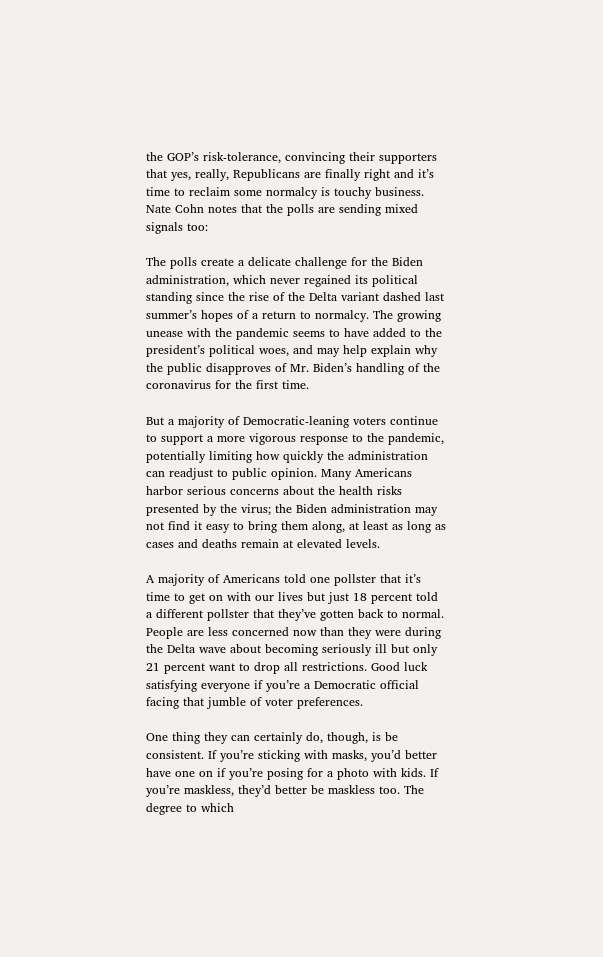the GOP’s risk-tolerance, convincing their supporters that yes, really, Republicans are finally right and it’s time to reclaim some normalcy is touchy business. Nate Cohn notes that the polls are sending mixed signals too:

The polls create a delicate challenge for the Biden administration, which never regained its political standing since the rise of the Delta variant dashed last summer’s hopes of a return to normalcy. The growing unease with the pandemic seems to have added to the president’s political woes, and may help explain why the public disapproves of Mr. Biden’s handling of the coronavirus for the first time.

But a majority of Democratic-leaning voters continue to support a more vigorous response to the pandemic, potentially limiting how quickly the administration can readjust to public opinion. Many Americans harbor serious concerns about the health risks presented by the virus; the Biden administration may not find it easy to bring them along, at least as long as cases and deaths remain at elevated levels.

A majority of Americans told one pollster that it’s time to get on with our lives but just 18 percent told a different pollster that they’ve gotten back to normal. People are less concerned now than they were during the Delta wave about becoming seriously ill but only 21 percent want to drop all restrictions. Good luck satisfying everyone if you’re a Democratic official facing that jumble of voter preferences.

One thing they can certainly do, though, is be consistent. If you’re sticking with masks, you’d better have one on if you’re posing for a photo with kids. If you’re maskless, they’d better be maskless too. The degree to which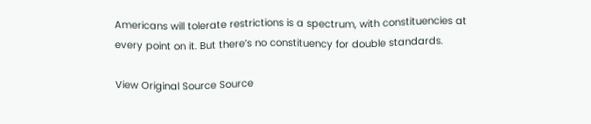Americans will tolerate restrictions is a spectrum, with constituencies at every point on it. But there’s no constituency for double standards.

View Original Source Source